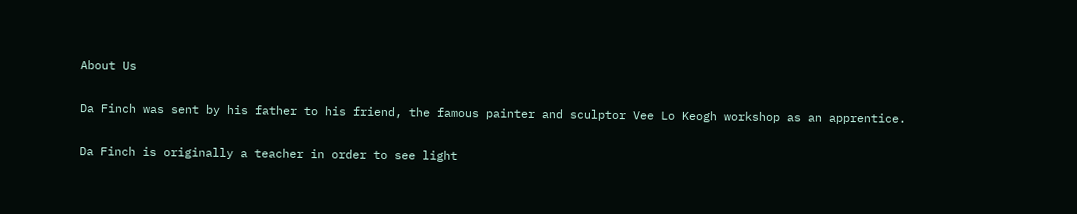About Us

Da Finch was sent by his father to his friend, the famous painter and sculptor Vee Lo Keogh workshop as an apprentice.

Da Finch is originally a teacher in order to see light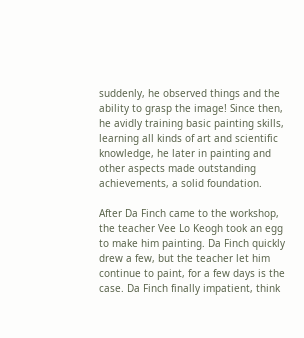suddenly, he observed things and the ability to grasp the image! Since then, he avidly training basic painting skills, learning all kinds of art and scientific knowledge, he later in painting and other aspects made outstanding achievements, a solid foundation.

After Da Finch came to the workshop, the teacher Vee Lo Keogh took an egg to make him painting. Da Finch quickly drew a few, but the teacher let him continue to paint, for a few days is the case. Da Finch finally impatient, think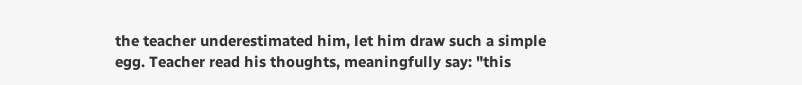the teacher underestimated him, let him draw such a simple egg. Teacher read his thoughts, meaningfully say: "this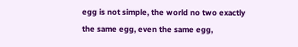egg is not simple, the world no two exactly the same egg, even the same egg,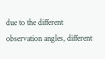due to the different observation angles, different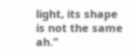light, its shape is not the same ah."